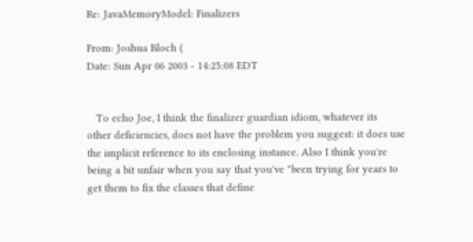Re: JavaMemoryModel: Finalizers

From: Joshua Bloch (
Date: Sun Apr 06 2003 - 14:25:08 EDT


   To echo Joe, I think the finalizer guardian idiom, whatever its
other deficiencies, does not have the problem you suggest: it does use
the implicit reference to its enclosing instance. Also I think you're
being a bit unfair when you say that you've "been trying for years to
get them to fix the classes that define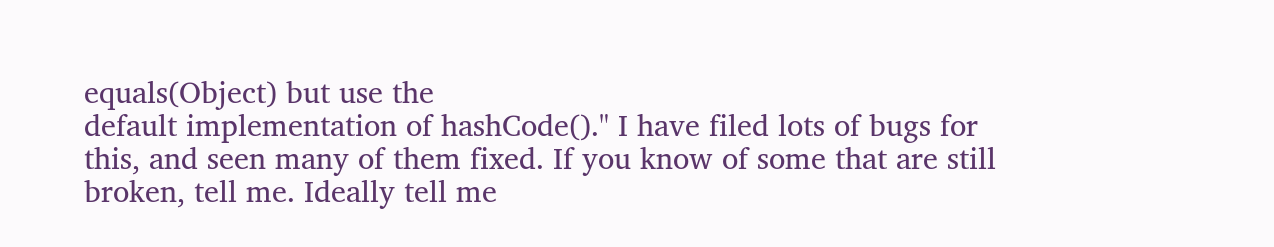equals(Object) but use the
default implementation of hashCode()." I have filed lots of bugs for
this, and seen many of them fixed. If you know of some that are still
broken, tell me. Ideally tell me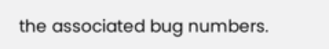the associated bug numbers.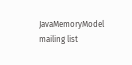JavaMemoryModel mailing list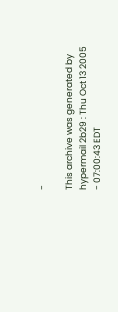-

This archive was generated by hypermail 2b29 : Thu Oct 13 2005 - 07:00:43 EDT